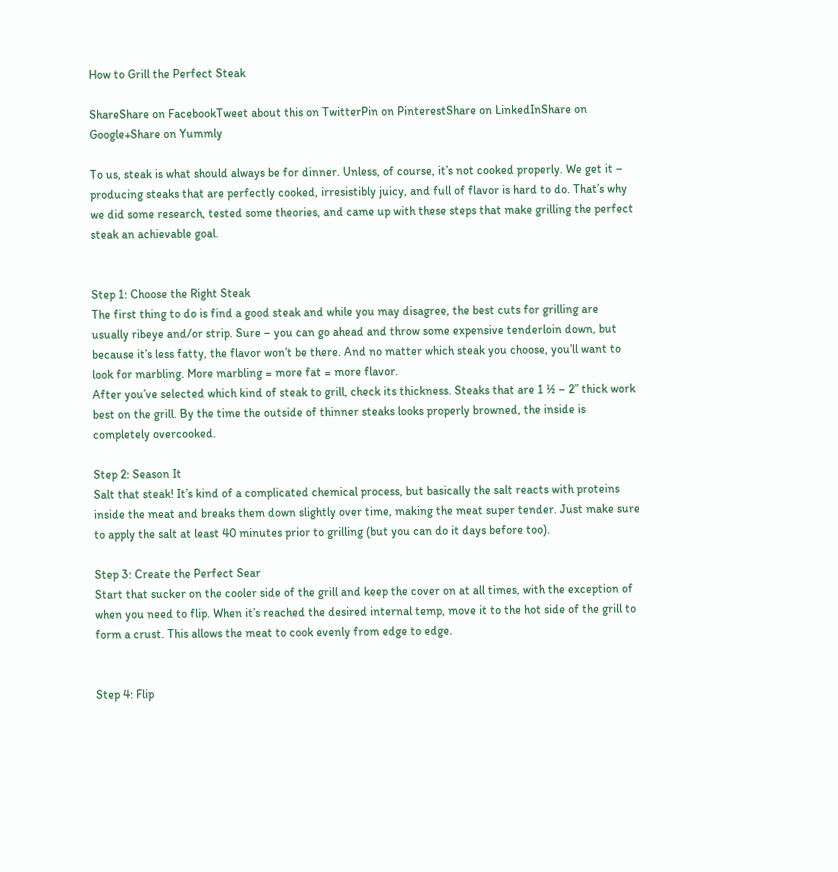How to Grill the Perfect Steak

ShareShare on FacebookTweet about this on TwitterPin on PinterestShare on LinkedInShare on Google+Share on Yummly

To us, steak is what should always be for dinner. Unless, of course, it’s not cooked properly. We get it – producing steaks that are perfectly cooked, irresistibly juicy, and full of flavor is hard to do. That’s why we did some research, tested some theories, and came up with these steps that make grilling the perfect steak an achievable goal.


Step 1: Choose the Right Steak
The first thing to do is find a good steak and while you may disagree, the best cuts for grilling are usually ribeye and/or strip. Sure – you can go ahead and throw some expensive tenderloin down, but because it’s less fatty, the flavor won’t be there. And no matter which steak you choose, you’ll want to look for marbling. More marbling = more fat = more flavor.
After you’ve selected which kind of steak to grill, check its thickness. Steaks that are 1 ½ – 2” thick work best on the grill. By the time the outside of thinner steaks looks properly browned, the inside is completely overcooked.

Step 2: Season It
Salt that steak! It’s kind of a complicated chemical process, but basically the salt reacts with proteins inside the meat and breaks them down slightly over time, making the meat super tender. Just make sure to apply the salt at least 40 minutes prior to grilling (but you can do it days before too).

Step 3: Create the Perfect Sear
Start that sucker on the cooler side of the grill and keep the cover on at all times, with the exception of when you need to flip. When it’s reached the desired internal temp, move it to the hot side of the grill to form a crust. This allows the meat to cook evenly from edge to edge.


Step 4: Flip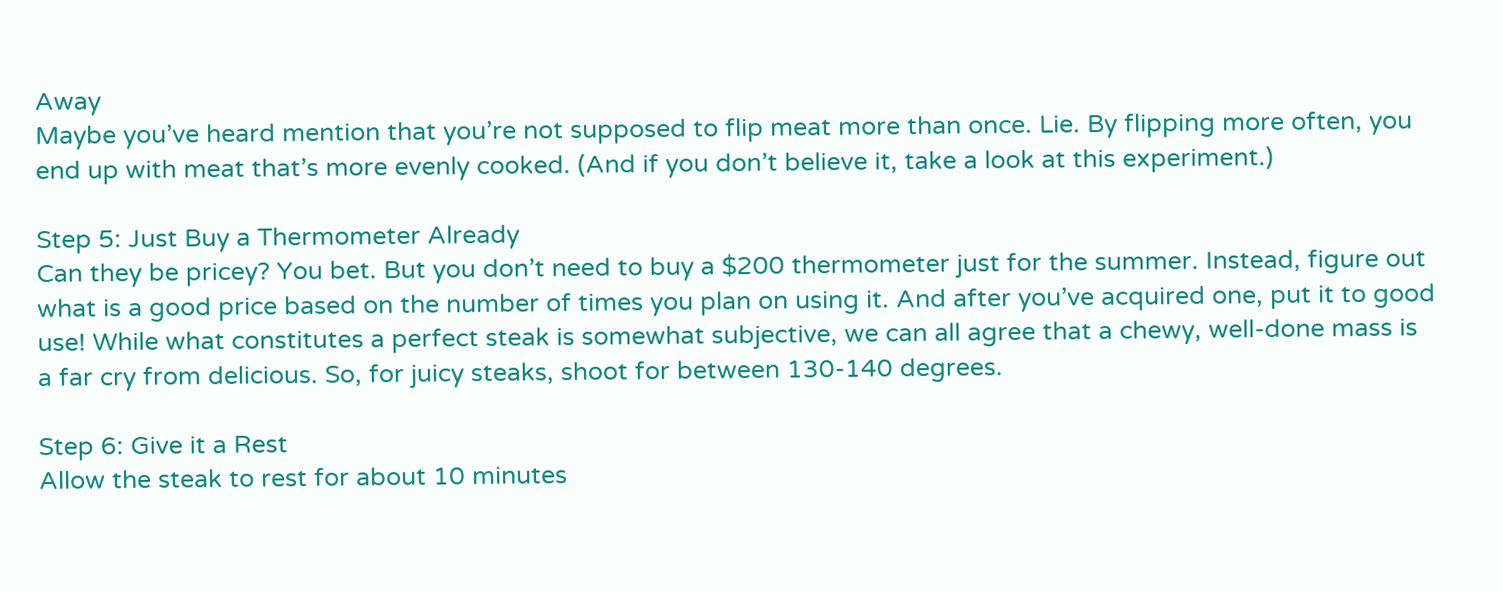Away
Maybe you’ve heard mention that you’re not supposed to flip meat more than once. Lie. By flipping more often, you end up with meat that’s more evenly cooked. (And if you don’t believe it, take a look at this experiment.)

Step 5: Just Buy a Thermometer Already
Can they be pricey? You bet. But you don’t need to buy a $200 thermometer just for the summer. Instead, figure out what is a good price based on the number of times you plan on using it. And after you’ve acquired one, put it to good use! While what constitutes a perfect steak is somewhat subjective, we can all agree that a chewy, well-done mass is a far cry from delicious. So, for juicy steaks, shoot for between 130-140 degrees.

Step 6: Give it a Rest
Allow the steak to rest for about 10 minutes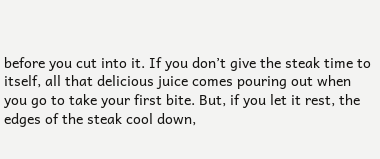before you cut into it. If you don’t give the steak time to itself, all that delicious juice comes pouring out when you go to take your first bite. But, if you let it rest, the edges of the steak cool down,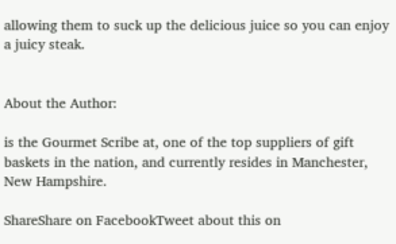allowing them to suck up the delicious juice so you can enjoy a juicy steak.


About the Author:

is the Gourmet Scribe at, one of the top suppliers of gift baskets in the nation, and currently resides in Manchester, New Hampshire.

ShareShare on FacebookTweet about this on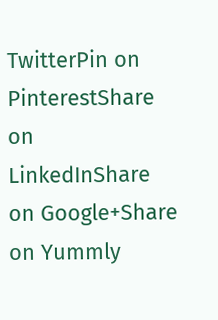TwitterPin on PinterestShare on LinkedInShare on Google+Share on Yummly